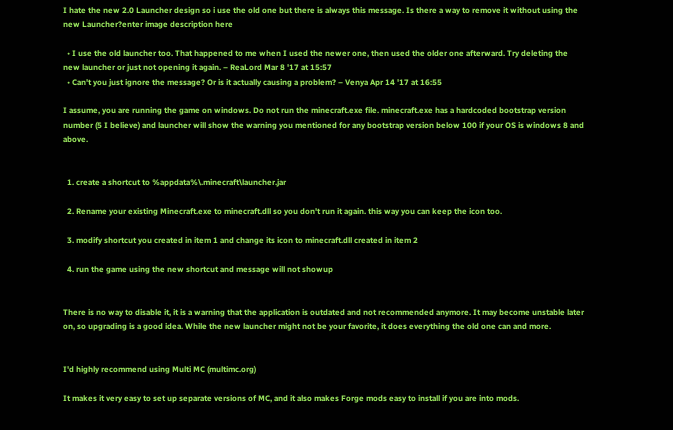I hate the new 2.0 Launcher design so i use the old one but there is always this message. Is there a way to remove it without using the new Launcher?enter image description here

  • I use the old launcher too. That happened to me when I used the newer one, then used the older one afterward. Try deleting the new launcher or just not opening it again. – ReaLord Mar 8 '17 at 15:57
  • Can't you just ignore the message? Or is it actually causing a problem? – Venya Apr 14 '17 at 16:55

I assume, you are running the game on windows. Do not run the minecraft.exe file. minecraft.exe has a hardcoded bootstrap version number (5 I believe) and launcher will show the warning you mentioned for any bootstrap version below 100 if your OS is windows 8 and above.


  1. create a shortcut to %appdata%\.minecraft\launcher.jar

  2. Rename your existing Minecraft.exe to minecraft.dll so you don't run it again. this way you can keep the icon too.

  3. modify shortcut you created in item 1 and change its icon to minecraft.dll created in item 2

  4. run the game using the new shortcut and message will not showup


There is no way to disable it, it is a warning that the application is outdated and not recommended anymore. It may become unstable later on, so upgrading is a good idea. While the new launcher might not be your favorite, it does everything the old one can and more.


I'd highly recommend using Multi MC (multimc.org)

It makes it very easy to set up separate versions of MC, and it also makes Forge mods easy to install if you are into mods.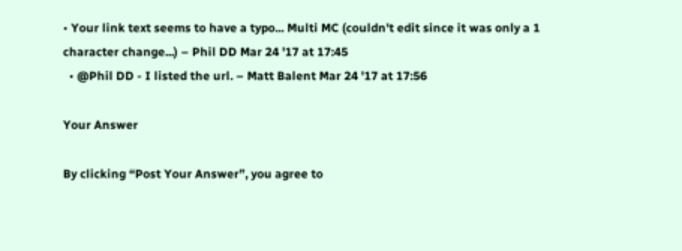• Your link text seems to have a typo... Multi MC (couldn't edit since it was only a 1 character change...) – Phil DD Mar 24 '17 at 17:45
  • @Phil DD - I listed the url. – Matt Balent Mar 24 '17 at 17:56

Your Answer

By clicking “Post Your Answer”, you agree to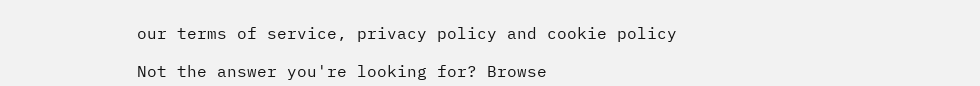our terms of service, privacy policy and cookie policy

Not the answer you're looking for? Browse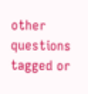other questions tagged or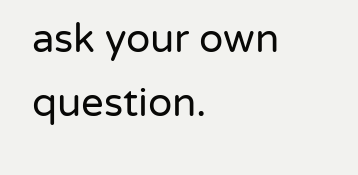ask your own question.